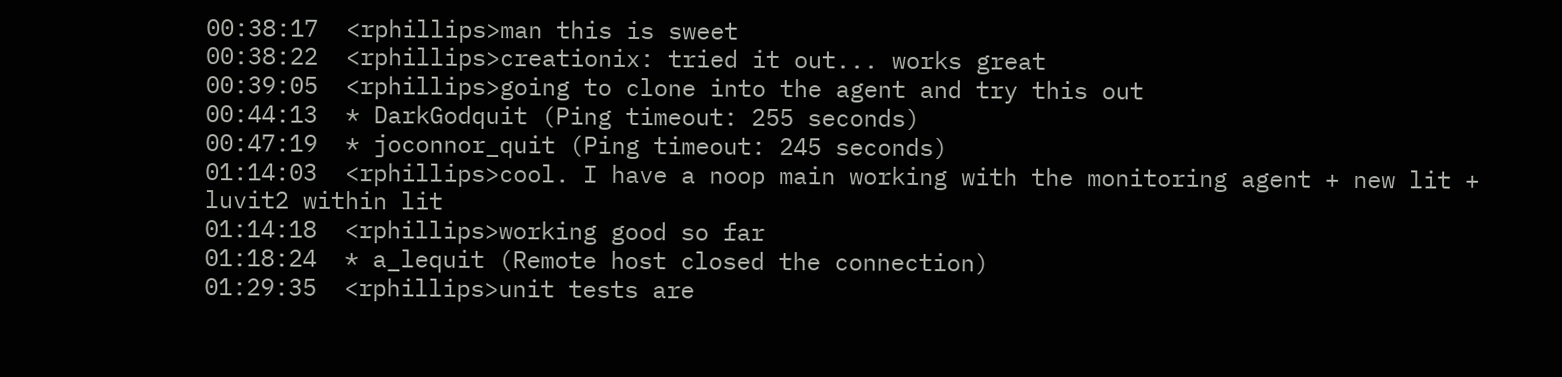00:38:17  <rphillips>man this is sweet
00:38:22  <rphillips>creationix: tried it out... works great
00:39:05  <rphillips>going to clone into the agent and try this out
00:44:13  * DarkGodquit (Ping timeout: 255 seconds)
00:47:19  * joconnor_quit (Ping timeout: 245 seconds)
01:14:03  <rphillips>cool. I have a noop main working with the monitoring agent + new lit + luvit2 within lit
01:14:18  <rphillips>working good so far
01:18:24  * a_lequit (Remote host closed the connection)
01:29:35  <rphillips>unit tests are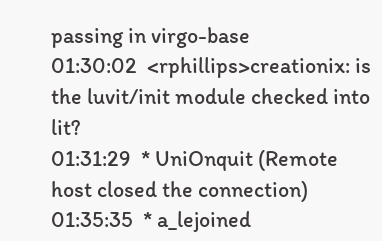passing in virgo-base
01:30:02  <rphillips>creationix: is the luvit/init module checked into lit?
01:31:29  * UniOnquit (Remote host closed the connection)
01:35:35  * a_lejoined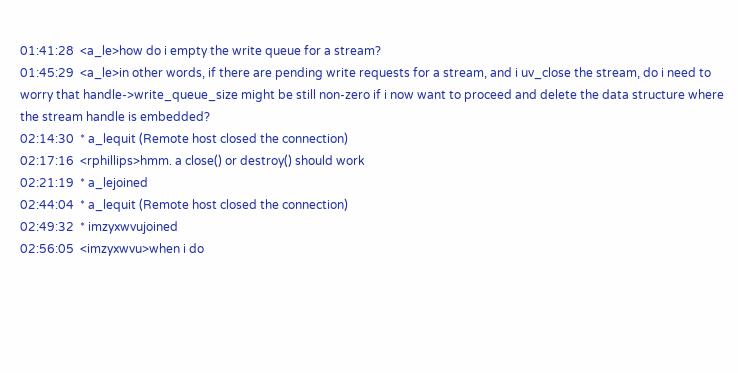01:41:28  <a_le>how do i empty the write queue for a stream?
01:45:29  <a_le>in other words, if there are pending write requests for a stream, and i uv_close the stream, do i need to worry that handle->write_queue_size might be still non-zero if i now want to proceed and delete the data structure where the stream handle is embedded?
02:14:30  * a_lequit (Remote host closed the connection)
02:17:16  <rphillips>hmm. a close() or destroy() should work
02:21:19  * a_lejoined
02:44:04  * a_lequit (Remote host closed the connection)
02:49:32  * imzyxwvujoined
02:56:05  <imzyxwvu>when i do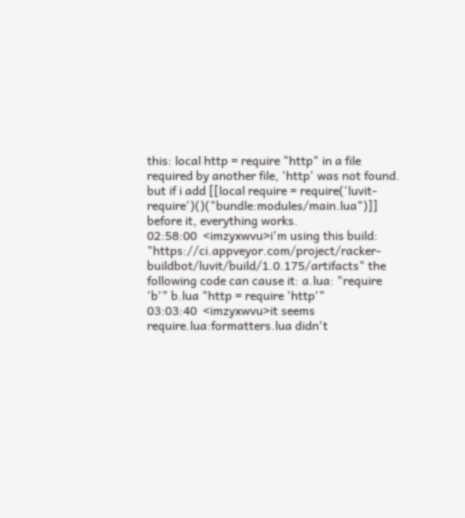this: local http = require "http" in a file required by another file, 'http' was not found. but if i add [[local require = require('luvit-require')()("bundle:modules/main.lua")]] before it, everything works.
02:58:00  <imzyxwvu>i'm using this build: "https://ci.appveyor.com/project/racker-buildbot/luvit/build/1.0.175/artifacts" the following code can cause it: a.lua: "require 'b'" b.lua "http = require 'http'"
03:03:40  <imzyxwvu>it seems require.lua:formatters.lua didn't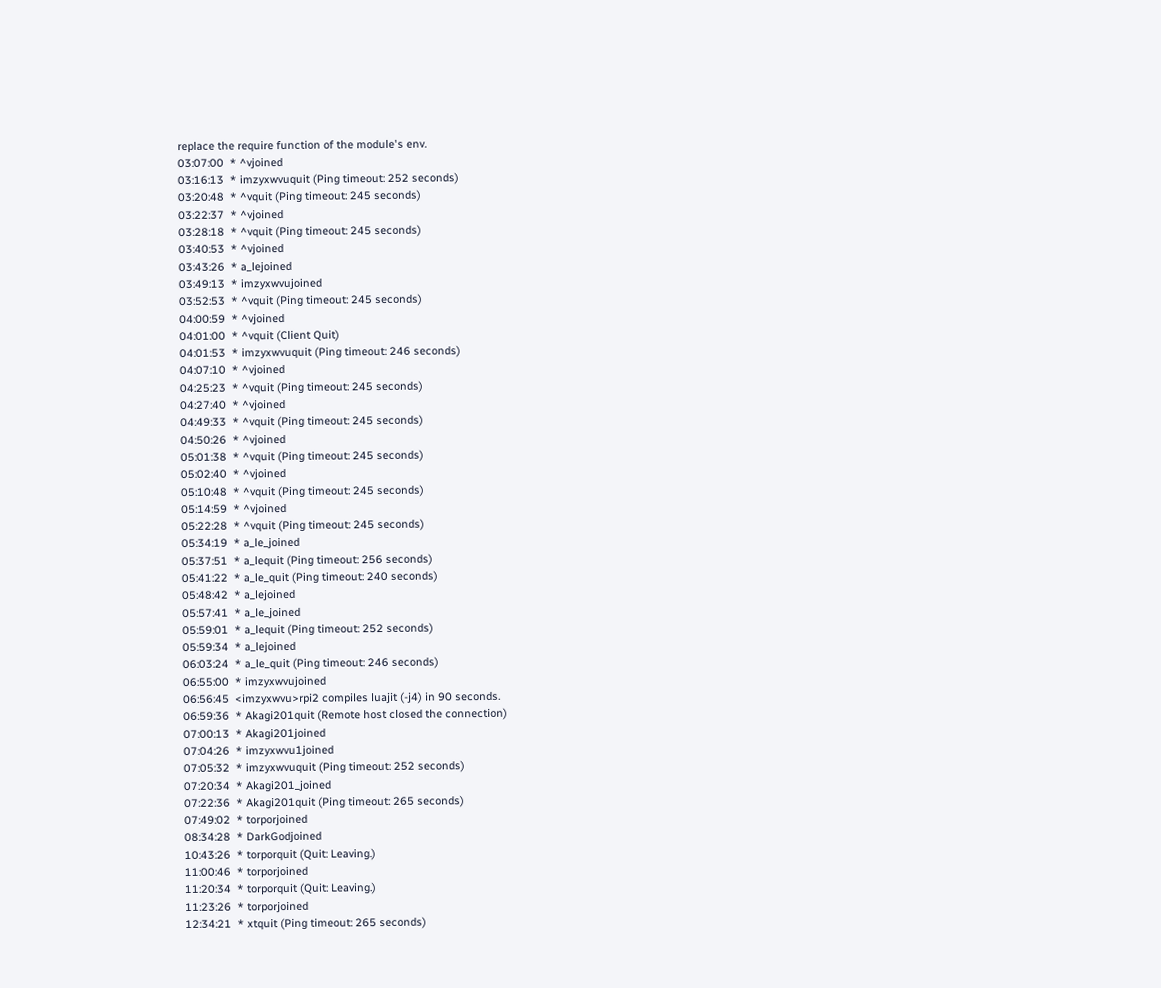replace the require function of the module's env.
03:07:00  * ^vjoined
03:16:13  * imzyxwvuquit (Ping timeout: 252 seconds)
03:20:48  * ^vquit (Ping timeout: 245 seconds)
03:22:37  * ^vjoined
03:28:18  * ^vquit (Ping timeout: 245 seconds)
03:40:53  * ^vjoined
03:43:26  * a_lejoined
03:49:13  * imzyxwvujoined
03:52:53  * ^vquit (Ping timeout: 245 seconds)
04:00:59  * ^vjoined
04:01:00  * ^vquit (Client Quit)
04:01:53  * imzyxwvuquit (Ping timeout: 246 seconds)
04:07:10  * ^vjoined
04:25:23  * ^vquit (Ping timeout: 245 seconds)
04:27:40  * ^vjoined
04:49:33  * ^vquit (Ping timeout: 245 seconds)
04:50:26  * ^vjoined
05:01:38  * ^vquit (Ping timeout: 245 seconds)
05:02:40  * ^vjoined
05:10:48  * ^vquit (Ping timeout: 245 seconds)
05:14:59  * ^vjoined
05:22:28  * ^vquit (Ping timeout: 245 seconds)
05:34:19  * a_le_joined
05:37:51  * a_lequit (Ping timeout: 256 seconds)
05:41:22  * a_le_quit (Ping timeout: 240 seconds)
05:48:42  * a_lejoined
05:57:41  * a_le_joined
05:59:01  * a_lequit (Ping timeout: 252 seconds)
05:59:34  * a_lejoined
06:03:24  * a_le_quit (Ping timeout: 246 seconds)
06:55:00  * imzyxwvujoined
06:56:45  <imzyxwvu>rpi2 compiles luajit (-j4) in 90 seconds.
06:59:36  * Akagi201quit (Remote host closed the connection)
07:00:13  * Akagi201joined
07:04:26  * imzyxwvu1joined
07:05:32  * imzyxwvuquit (Ping timeout: 252 seconds)
07:20:34  * Akagi201_joined
07:22:36  * Akagi201quit (Ping timeout: 265 seconds)
07:49:02  * torporjoined
08:34:28  * DarkGodjoined
10:43:26  * torporquit (Quit: Leaving.)
11:00:46  * torporjoined
11:20:34  * torporquit (Quit: Leaving.)
11:23:26  * torporjoined
12:34:21  * xtquit (Ping timeout: 265 seconds)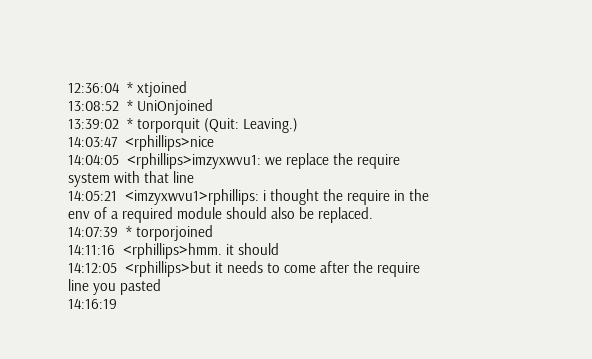12:36:04  * xtjoined
13:08:52  * UniOnjoined
13:39:02  * torporquit (Quit: Leaving.)
14:03:47  <rphillips>nice
14:04:05  <rphillips>imzyxwvu1: we replace the require system with that line
14:05:21  <imzyxwvu1>rphillips: i thought the require in the env of a required module should also be replaced.
14:07:39  * torporjoined
14:11:16  <rphillips>hmm. it should
14:12:05  <rphillips>but it needs to come after the require line you pasted
14:16:19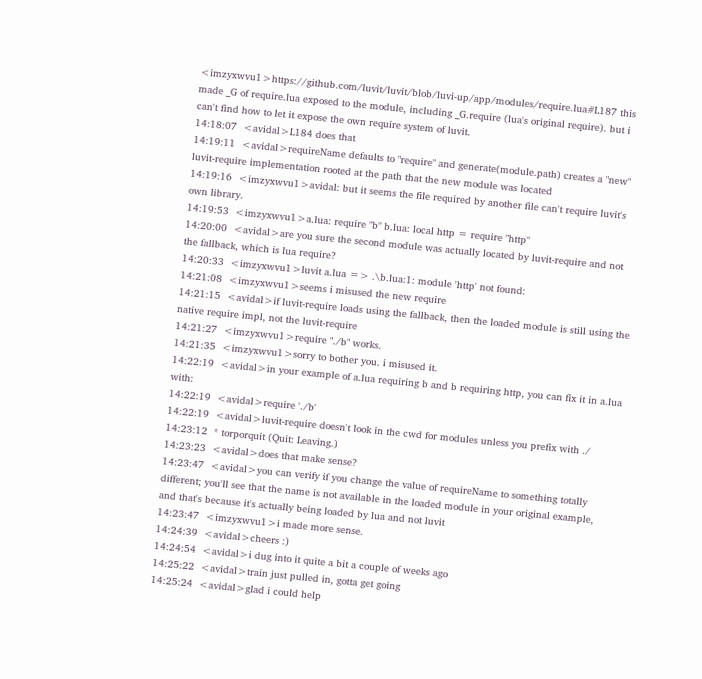<imzyxwvu1>https://github.com/luvit/luvit/blob/luvi-up/app/modules/require.lua#L187 this made _G of require.lua exposed to the module, including _G.require (lua's original require). but i can't find how to let it expose the own require system of luvit.
14:18:07  <avidal>L184 does that
14:19:11  <avidal>requireName defaults to "require" and generate(module.path) creates a "new" luvit-require implementation rooted at the path that the new module was located
14:19:16  <imzyxwvu1>avidal: but it seems the file required by another file can't require luvit's own library.
14:19:53  <imzyxwvu1>a.lua: require "b" b.lua: local http = require "http"
14:20:00  <avidal>are you sure the second module was actually located by luvit-require and not the fallback, which is lua require?
14:20:33  <imzyxwvu1>luvit a.lua => .\b.lua:1: module 'http' not found:
14:21:08  <imzyxwvu1>seems i misused the new require
14:21:15  <avidal>if luvit-require loads using the fallback, then the loaded module is still using the native require impl, not the luvit-require
14:21:27  <imzyxwvu1>require "./b" works.
14:21:35  <imzyxwvu1>sorry to bother you. i misused it.
14:22:19  <avidal>in your example of a.lua requiring b and b requiring http, you can fix it in a.lua with:
14:22:19  <avidal>require './b'
14:22:19  <avidal>luvit-require doesn't look in the cwd for modules unless you prefix with ./
14:23:12  * torporquit (Quit: Leaving.)
14:23:23  <avidal>does that make sense?
14:23:47  <avidal>you can verify if you change the value of requireName to something totally different; you'll see that the name is not available in the loaded module in your original example, and that's because it's actually being loaded by lua and not luvit
14:23:47  <imzyxwvu1>i made more sense.
14:24:39  <avidal>cheers :)
14:24:54  <avidal>i dug into it quite a bit a couple of weeks ago
14:25:22  <avidal>train just pulled in, gotta get going
14:25:24  <avidal>glad i could help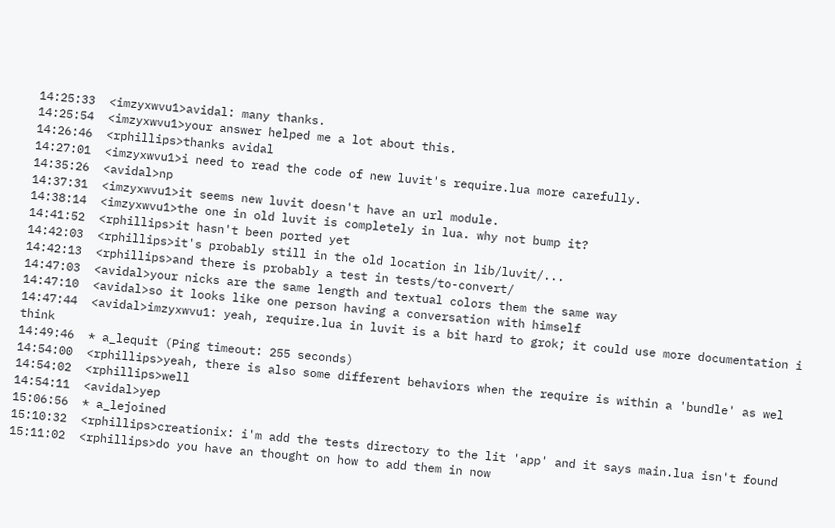14:25:33  <imzyxwvu1>avidal: many thanks.
14:25:54  <imzyxwvu1>your answer helped me a lot about this.
14:26:46  <rphillips>thanks avidal
14:27:01  <imzyxwvu1>i need to read the code of new luvit's require.lua more carefully.
14:35:26  <avidal>np
14:37:31  <imzyxwvu1>it seems new luvit doesn't have an url module.
14:38:14  <imzyxwvu1>the one in old luvit is completely in lua. why not bump it?
14:41:52  <rphillips>it hasn't been ported yet
14:42:03  <rphillips>it's probably still in the old location in lib/luvit/...
14:42:13  <rphillips>and there is probably a test in tests/to-convert/
14:47:03  <avidal>your nicks are the same length and textual colors them the same way
14:47:10  <avidal>so it looks like one person having a conversation with himself
14:47:44  <avidal>imzyxwvu1: yeah, require.lua in luvit is a bit hard to grok; it could use more documentation i think
14:49:46  * a_lequit (Ping timeout: 255 seconds)
14:54:00  <rphillips>yeah, there is also some different behaviors when the require is within a 'bundle' as wel
14:54:02  <rphillips>well
14:54:11  <avidal>yep
15:06:56  * a_lejoined
15:10:32  <rphillips>creationix: i'm add the tests directory to the lit 'app' and it says main.lua isn't found
15:11:02  <rphillips>do you have an thought on how to add them in now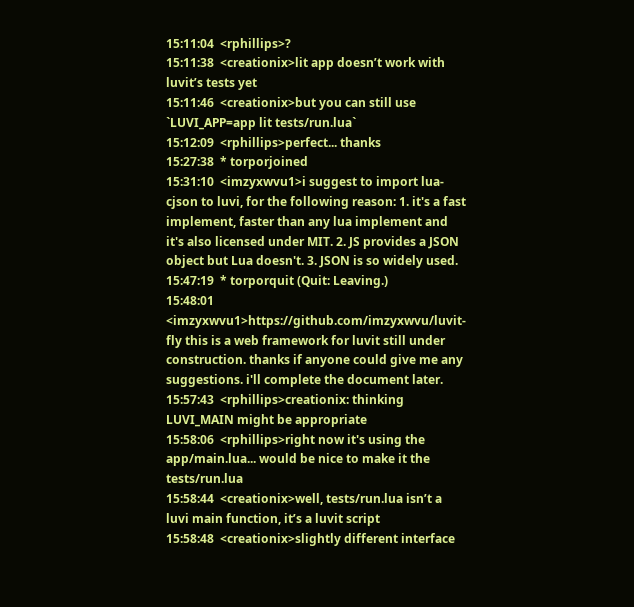15:11:04  <rphillips>?
15:11:38  <creationix>lit app doesn’t work with luvit’s tests yet
15:11:46  <creationix>but you can still use `LUVI_APP=app lit tests/run.lua`
15:12:09  <rphillips>perfect... thanks
15:27:38  * torporjoined
15:31:10  <imzyxwvu1>i suggest to import lua-cjson to luvi, for the following reason: 1. it's a fast implement, faster than any lua implement and it's also licensed under MIT. 2. JS provides a JSON object but Lua doesn't. 3. JSON is so widely used.
15:47:19  * torporquit (Quit: Leaving.)
15:48:01  <imzyxwvu1>https://github.com/imzyxwvu/luvit-fly this is a web framework for luvit still under construction. thanks if anyone could give me any suggestions. i'll complete the document later.
15:57:43  <rphillips>creationix: thinking LUVI_MAIN might be appropriate
15:58:06  <rphillips>right now it's using the app/main.lua... would be nice to make it the tests/run.lua
15:58:44  <creationix>well, tests/run.lua isn’t a luvi main function, it’s a luvit script
15:58:48  <creationix>slightly different interface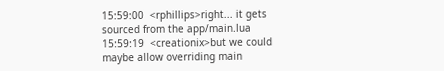15:59:00  <rphillips>right... it gets sourced from the app/main.lua
15:59:19  <creationix>but we could maybe allow overriding main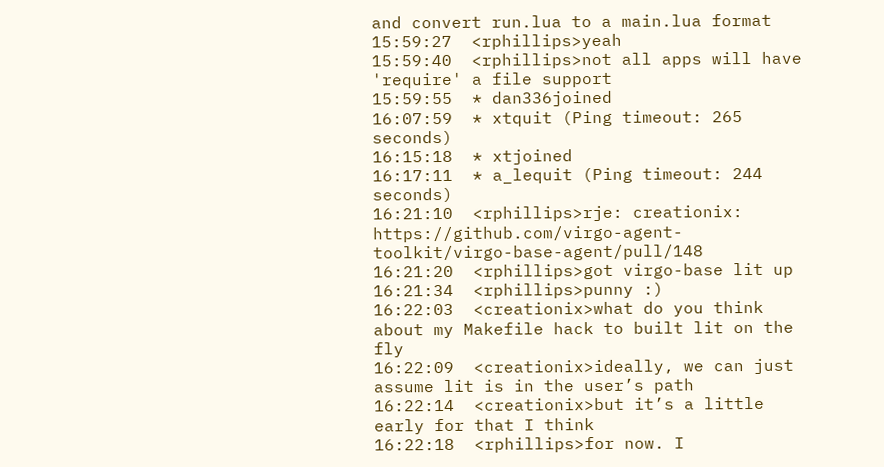and convert run.lua to a main.lua format
15:59:27  <rphillips>yeah
15:59:40  <rphillips>not all apps will have 'require' a file support
15:59:55  * dan336joined
16:07:59  * xtquit (Ping timeout: 265 seconds)
16:15:18  * xtjoined
16:17:11  * a_lequit (Ping timeout: 244 seconds)
16:21:10  <rphillips>rje: creationix: https://github.com/virgo-agent-toolkit/virgo-base-agent/pull/148
16:21:20  <rphillips>got virgo-base lit up
16:21:34  <rphillips>punny :)
16:22:03  <creationix>what do you think about my Makefile hack to built lit on the fly
16:22:09  <creationix>ideally, we can just assume lit is in the user’s path
16:22:14  <creationix>but it’s a little early for that I think
16:22:18  <rphillips>for now. I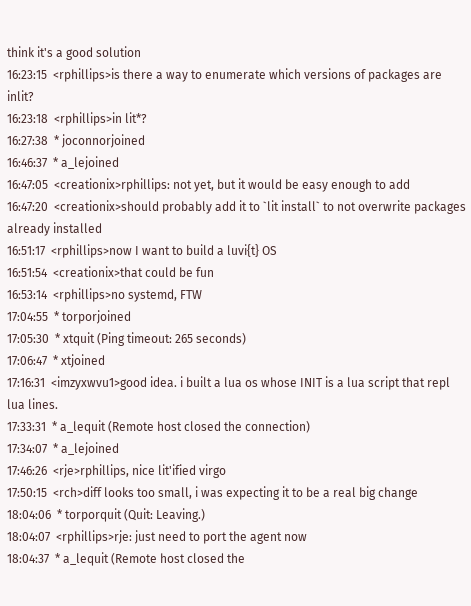think it's a good solution
16:23:15  <rphillips>is there a way to enumerate which versions of packages are inlit?
16:23:18  <rphillips>in lit*?
16:27:38  * joconnorjoined
16:46:37  * a_lejoined
16:47:05  <creationix>rphillips: not yet, but it would be easy enough to add
16:47:20  <creationix>should probably add it to `lit install` to not overwrite packages already installed
16:51:17  <rphillips>now I want to build a luvi{t} OS
16:51:54  <creationix>that could be fun
16:53:14  <rphillips>no systemd, FTW
17:04:55  * torporjoined
17:05:30  * xtquit (Ping timeout: 265 seconds)
17:06:47  * xtjoined
17:16:31  <imzyxwvu1>good idea. i built a lua os whose INIT is a lua script that repl lua lines.
17:33:31  * a_lequit (Remote host closed the connection)
17:34:07  * a_lejoined
17:46:26  <rje>rphillips, nice lit'ified virgo
17:50:15  <rch>diff looks too small, i was expecting it to be a real big change
18:04:06  * torporquit (Quit: Leaving.)
18:04:07  <rphillips>rje: just need to port the agent now
18:04:37  * a_lequit (Remote host closed the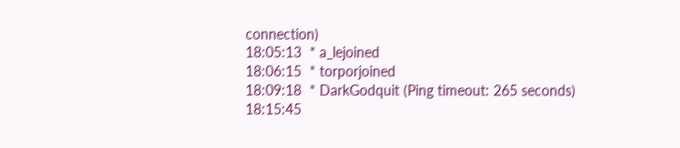connection)
18:05:13  * a_lejoined
18:06:15  * torporjoined
18:09:18  * DarkGodquit (Ping timeout: 265 seconds)
18:15:45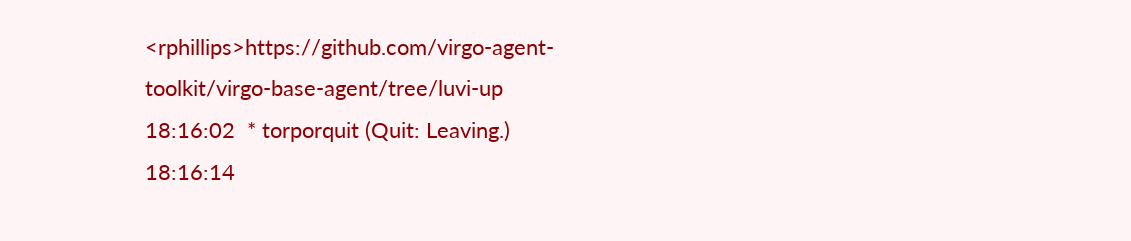<rphillips>https://github.com/virgo-agent-toolkit/virgo-base-agent/tree/luvi-up
18:16:02  * torporquit (Quit: Leaving.)
18:16:14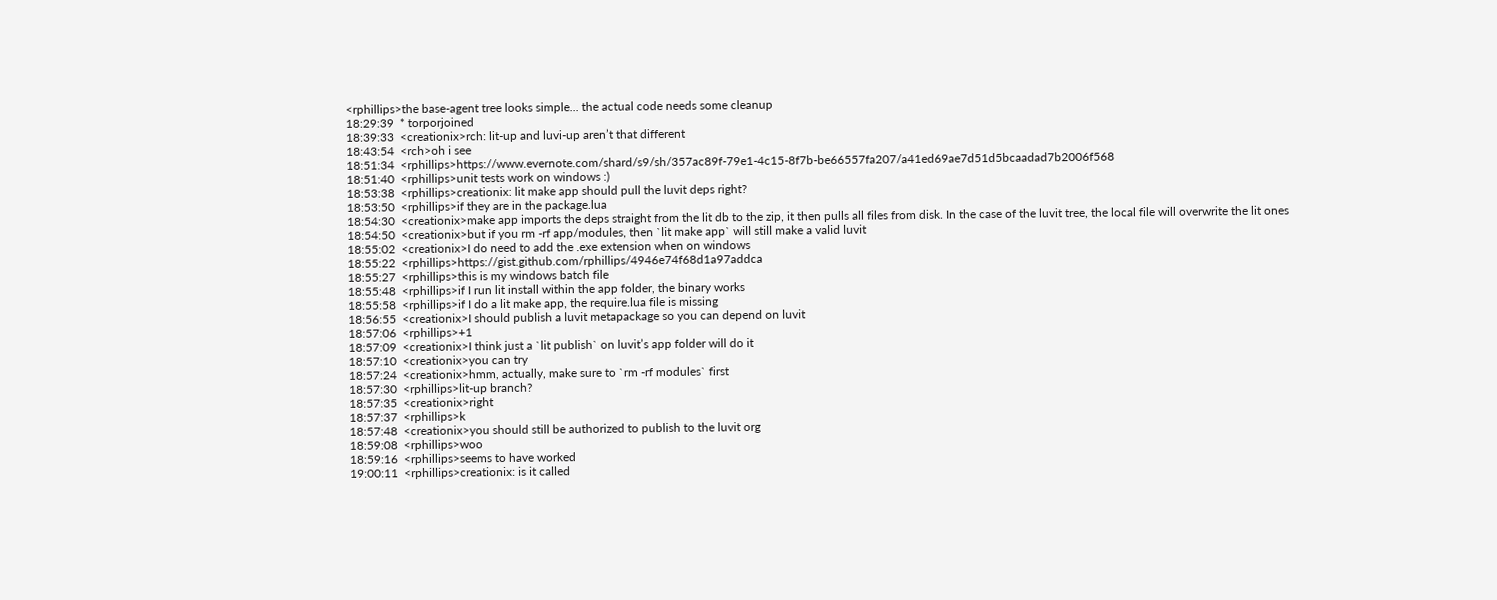<rphillips>the base-agent tree looks simple... the actual code needs some cleanup
18:29:39  * torporjoined
18:39:33  <creationix>rch: lit-up and luvi-up aren’t that different
18:43:54  <rch>oh i see
18:51:34  <rphillips>https://www.evernote.com/shard/s9/sh/357ac89f-79e1-4c15-8f7b-be66557fa207/a41ed69ae7d51d5bcaadad7b2006f568
18:51:40  <rphillips>unit tests work on windows :)
18:53:38  <rphillips>creationix: lit make app should pull the luvit deps right?
18:53:50  <rphillips>if they are in the package.lua
18:54:30  <creationix>make app imports the deps straight from the lit db to the zip, it then pulls all files from disk. In the case of the luvit tree, the local file will overwrite the lit ones
18:54:50  <creationix>but if you rm -rf app/modules, then `lit make app` will still make a valid luvit
18:55:02  <creationix>I do need to add the .exe extension when on windows
18:55:22  <rphillips>https://gist.github.com/rphillips/4946e74f68d1a97addca
18:55:27  <rphillips>this is my windows batch file
18:55:48  <rphillips>if I run lit install within the app folder, the binary works
18:55:58  <rphillips>if I do a lit make app, the require.lua file is missing
18:56:55  <creationix>I should publish a luvit metapackage so you can depend on luvit
18:57:06  <rphillips>+1
18:57:09  <creationix>I think just a `lit publish` on luvit’s app folder will do it
18:57:10  <creationix>you can try
18:57:24  <creationix>hmm, actually, make sure to `rm -rf modules` first
18:57:30  <rphillips>lit-up branch?
18:57:35  <creationix>right
18:57:37  <rphillips>k
18:57:48  <creationix>you should still be authorized to publish to the luvit org
18:59:08  <rphillips>woo
18:59:16  <rphillips>seems to have worked
19:00:11  <rphillips>creationix: is it called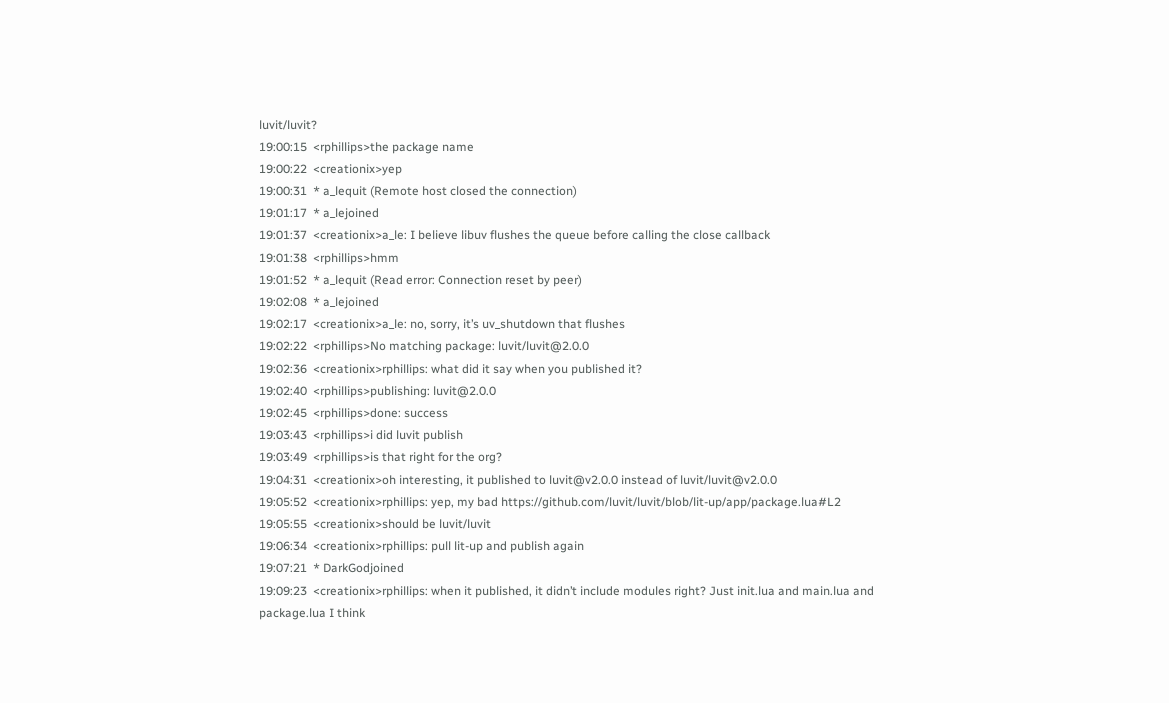luvit/luvit?
19:00:15  <rphillips>the package name
19:00:22  <creationix>yep
19:00:31  * a_lequit (Remote host closed the connection)
19:01:17  * a_lejoined
19:01:37  <creationix>a_le: I believe libuv flushes the queue before calling the close callback
19:01:38  <rphillips>hmm
19:01:52  * a_lequit (Read error: Connection reset by peer)
19:02:08  * a_lejoined
19:02:17  <creationix>a_le: no, sorry, it’s uv_shutdown that flushes
19:02:22  <rphillips>No matching package: luvit/luvit@2.0.0
19:02:36  <creationix>rphillips: what did it say when you published it?
19:02:40  <rphillips>publishing: luvit@2.0.0
19:02:45  <rphillips>done: success
19:03:43  <rphillips>i did luvit publish
19:03:49  <rphillips>is that right for the org?
19:04:31  <creationix>oh interesting, it published to luvit@v2.0.0 instead of luvit/luvit@v2.0.0
19:05:52  <creationix>rphillips: yep, my bad https://github.com/luvit/luvit/blob/lit-up/app/package.lua#L2
19:05:55  <creationix>should be luvit/luvit
19:06:34  <creationix>rphillips: pull lit-up and publish again
19:07:21  * DarkGodjoined
19:09:23  <creationix>rphillips: when it published, it didn’t include modules right? Just init.lua and main.lua and package.lua I think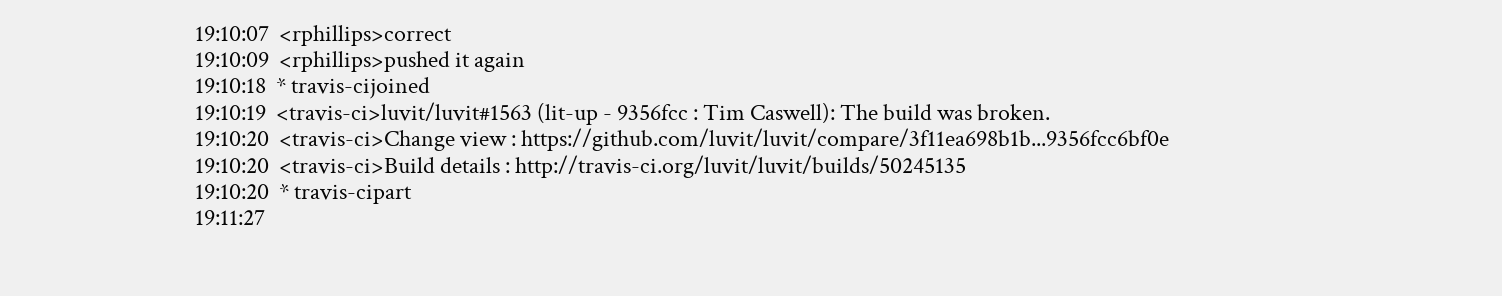19:10:07  <rphillips>correct
19:10:09  <rphillips>pushed it again
19:10:18  * travis-cijoined
19:10:19  <travis-ci>luvit/luvit#1563 (lit-up - 9356fcc : Tim Caswell): The build was broken.
19:10:20  <travis-ci>Change view : https://github.com/luvit/luvit/compare/3f11ea698b1b...9356fcc6bf0e
19:10:20  <travis-ci>Build details : http://travis-ci.org/luvit/luvit/builds/50245135
19:10:20  * travis-cipart
19:11:27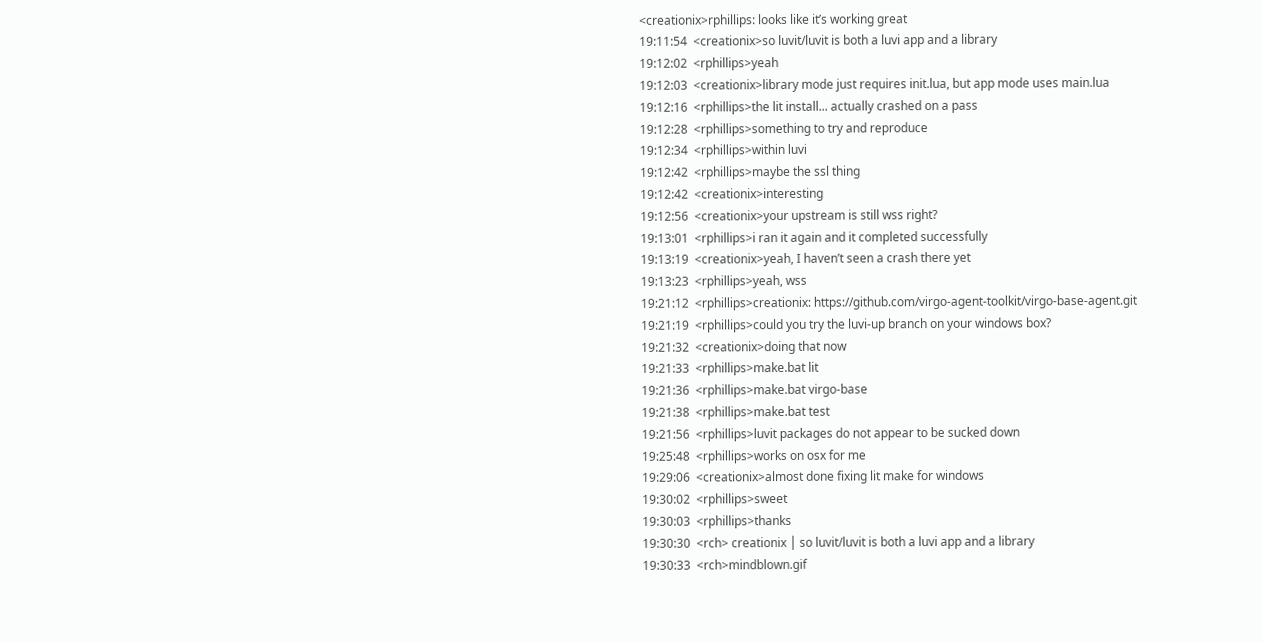<creationix>rphillips: looks like it’s working great
19:11:54  <creationix>so luvit/luvit is both a luvi app and a library
19:12:02  <rphillips>yeah
19:12:03  <creationix>library mode just requires init.lua, but app mode uses main.lua
19:12:16  <rphillips>the lit install... actually crashed on a pass
19:12:28  <rphillips>something to try and reproduce
19:12:34  <rphillips>within luvi
19:12:42  <rphillips>maybe the ssl thing
19:12:42  <creationix>interesting
19:12:56  <creationix>your upstream is still wss right?
19:13:01  <rphillips>i ran it again and it completed successfully
19:13:19  <creationix>yeah, I haven’t seen a crash there yet
19:13:23  <rphillips>yeah, wss
19:21:12  <rphillips>creationix: https://github.com/virgo-agent-toolkit/virgo-base-agent.git
19:21:19  <rphillips>could you try the luvi-up branch on your windows box?
19:21:32  <creationix>doing that now
19:21:33  <rphillips>make.bat lit
19:21:36  <rphillips>make.bat virgo-base
19:21:38  <rphillips>make.bat test
19:21:56  <rphillips>luvit packages do not appear to be sucked down
19:25:48  <rphillips>works on osx for me
19:29:06  <creationix>almost done fixing lit make for windows
19:30:02  <rphillips>sweet
19:30:03  <rphillips>thanks
19:30:30  <rch> creationix │ so luvit/luvit is both a luvi app and a library
19:30:33  <rch>mindblown.gif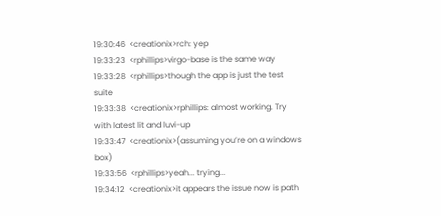19:30:46  <creationix>rch: yep
19:33:23  <rphillips>virgo-base is the same way
19:33:28  <rphillips>though the app is just the test suite
19:33:38  <creationix>rphillips: almost working. Try with latest lit and luvi-up
19:33:47  <creationix>(assuming you’re on a windows box)
19:33:56  <rphillips>yeah... trying...
19:34:12  <creationix>it appears the issue now is path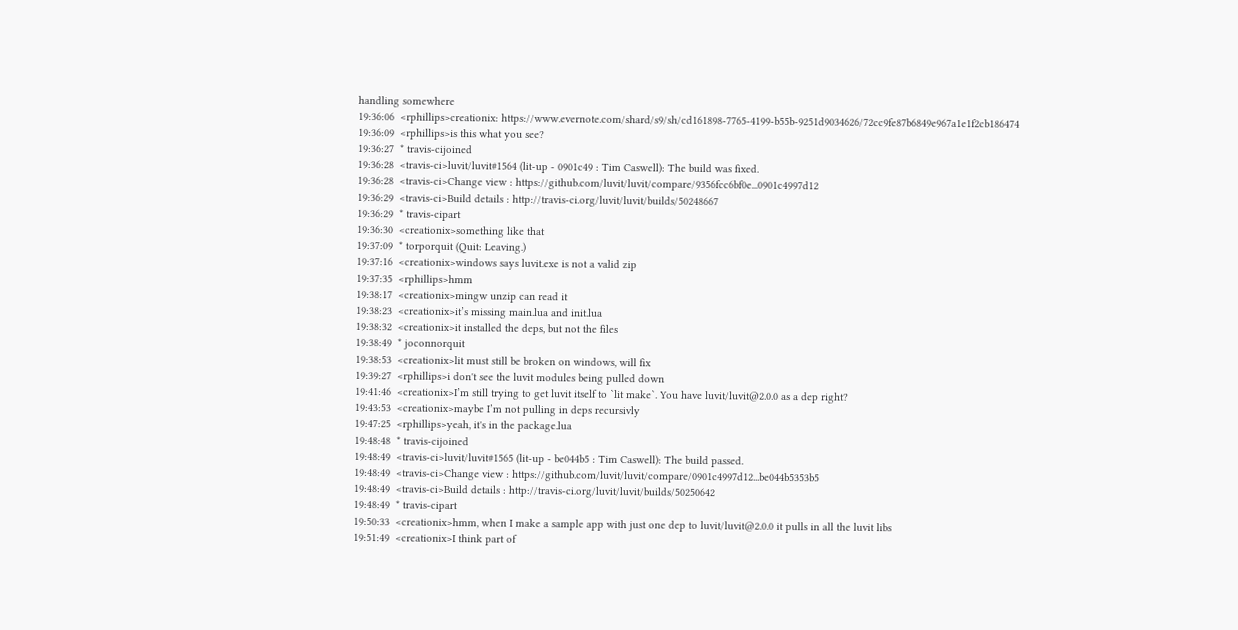handling somewhere
19:36:06  <rphillips>creationix: https://www.evernote.com/shard/s9/sh/cd161898-7765-4199-b55b-9251d9034626/72cc9fe87b6849e967a1e1f2cb186474
19:36:09  <rphillips>is this what you see?
19:36:27  * travis-cijoined
19:36:28  <travis-ci>luvit/luvit#1564 (lit-up - 0901c49 : Tim Caswell): The build was fixed.
19:36:28  <travis-ci>Change view : https://github.com/luvit/luvit/compare/9356fcc6bf0e...0901c4997d12
19:36:29  <travis-ci>Build details : http://travis-ci.org/luvit/luvit/builds/50248667
19:36:29  * travis-cipart
19:36:30  <creationix>something like that
19:37:09  * torporquit (Quit: Leaving.)
19:37:16  <creationix>windows says luvit.exe is not a valid zip
19:37:35  <rphillips>hmm
19:38:17  <creationix>mingw unzip can read it
19:38:23  <creationix>it’s missing main.lua and init.lua
19:38:32  <creationix>it installed the deps, but not the files
19:38:49  * joconnorquit
19:38:53  <creationix>lit must still be broken on windows, will fix
19:39:27  <rphillips>i don't see the luvit modules being pulled down
19:41:46  <creationix>I’m still trying to get luvit itself to `lit make`. You have luvit/luvit@2.0.0 as a dep right?
19:43:53  <creationix>maybe I’m not pulling in deps recursivly
19:47:25  <rphillips>yeah, it's in the package.lua
19:48:48  * travis-cijoined
19:48:49  <travis-ci>luvit/luvit#1565 (lit-up - be044b5 : Tim Caswell): The build passed.
19:48:49  <travis-ci>Change view : https://github.com/luvit/luvit/compare/0901c4997d12...be044b5353b5
19:48:49  <travis-ci>Build details : http://travis-ci.org/luvit/luvit/builds/50250642
19:48:49  * travis-cipart
19:50:33  <creationix>hmm, when I make a sample app with just one dep to luvit/luvit@2.0.0 it pulls in all the luvit libs
19:51:49  <creationix>I think part of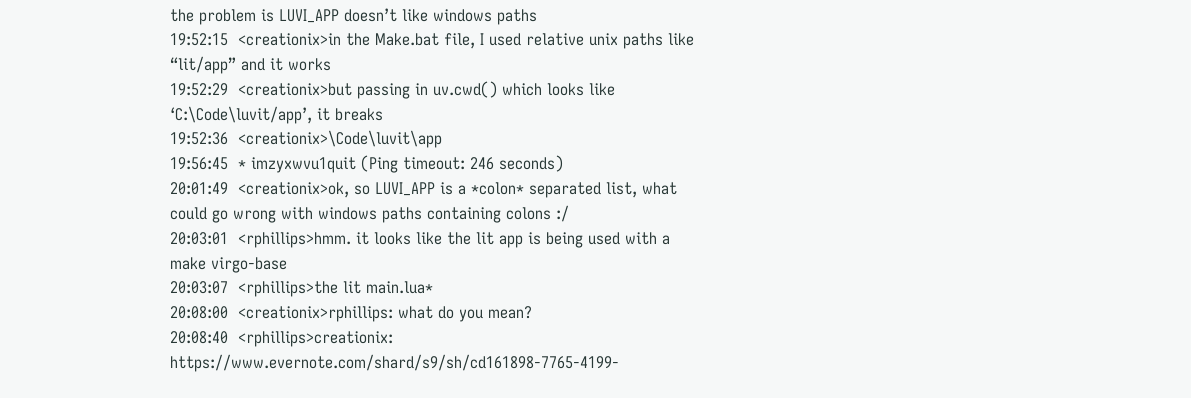the problem is LUVI_APP doesn’t like windows paths
19:52:15  <creationix>in the Make.bat file, I used relative unix paths like “lit/app” and it works
19:52:29  <creationix>but passing in uv.cwd() which looks like ‘C:\Code\luvit/app’, it breaks
19:52:36  <creationix>\Code\luvit\app
19:56:45  * imzyxwvu1quit (Ping timeout: 246 seconds)
20:01:49  <creationix>ok, so LUVI_APP is a *colon* separated list, what could go wrong with windows paths containing colons :/
20:03:01  <rphillips>hmm. it looks like the lit app is being used with a make virgo-base
20:03:07  <rphillips>the lit main.lua*
20:08:00  <creationix>rphillips: what do you mean?
20:08:40  <rphillips>creationix: https://www.evernote.com/shard/s9/sh/cd161898-7765-4199-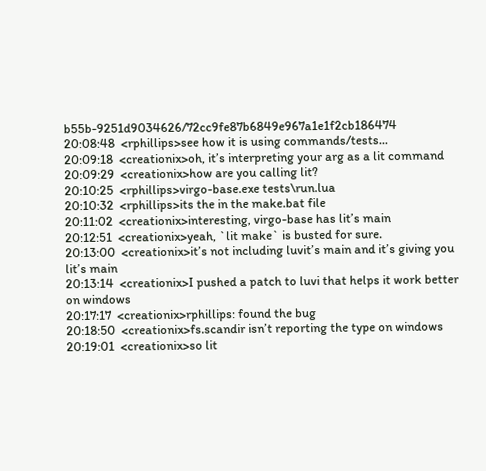b55b-9251d9034626/72cc9fe87b6849e967a1e1f2cb186474
20:08:48  <rphillips>see how it is using commands/tests...
20:09:18  <creationix>oh, it’s interpreting your arg as a lit command
20:09:29  <creationix>how are you calling lit?
20:10:25  <rphillips>virgo-base.exe tests\run.lua
20:10:32  <rphillips>its the in the make.bat file
20:11:02  <creationix>interesting, virgo-base has lit’s main
20:12:51  <creationix>yeah, `lit make` is busted for sure.
20:13:00  <creationix>it’s not including luvit’s main and it’s giving you lit’s main
20:13:14  <creationix>I pushed a patch to luvi that helps it work better on windows
20:17:17  <creationix>rphillips: found the bug
20:18:50  <creationix>fs.scandir isn’t reporting the type on windows
20:19:01  <creationix>so lit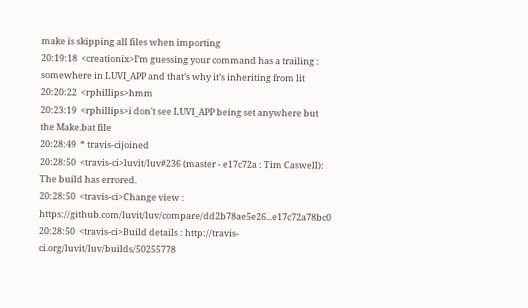make is skipping all files when importing
20:19:18  <creationix>I’m guessing your command has a trailing : somewhere in LUVI_APP and that’s why it’s inheriting from lit
20:20:22  <rphillips>hmm
20:23:19  <rphillips>i don't see LUVI_APP being set anywhere but the Make.bat file
20:28:49  * travis-cijoined
20:28:50  <travis-ci>luvit/luv#236 (master - e17c72a : Tim Caswell): The build has errored.
20:28:50  <travis-ci>Change view : https://github.com/luvit/luv/compare/dd2b78ae5e26...e17c72a78bc0
20:28:50  <travis-ci>Build details : http://travis-ci.org/luvit/luv/builds/50255778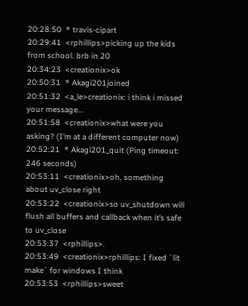20:28:50  * travis-cipart
20:29:41  <rphillips>picking up the kids from school. brb in 20
20:34:23  <creationix>ok
20:50:31  * Akagi201joined
20:51:32  <a_le>creationix: i think i missed your message...
20:51:58  <creationix>what were you asking? (I’m at a different computer now)
20:52:21  * Akagi201_quit (Ping timeout: 246 seconds)
20:53:11  <creationix>oh, something about uv_close right
20:53:22  <creationix>so uv_shutdown will flush all buffers and callback when it’s safe to uv_close
20:53:37  <rphillips>.
20:53:49  <creationix>rphillips: I fixed `lit make` for windows I think
20:53:53  <rphillips>sweet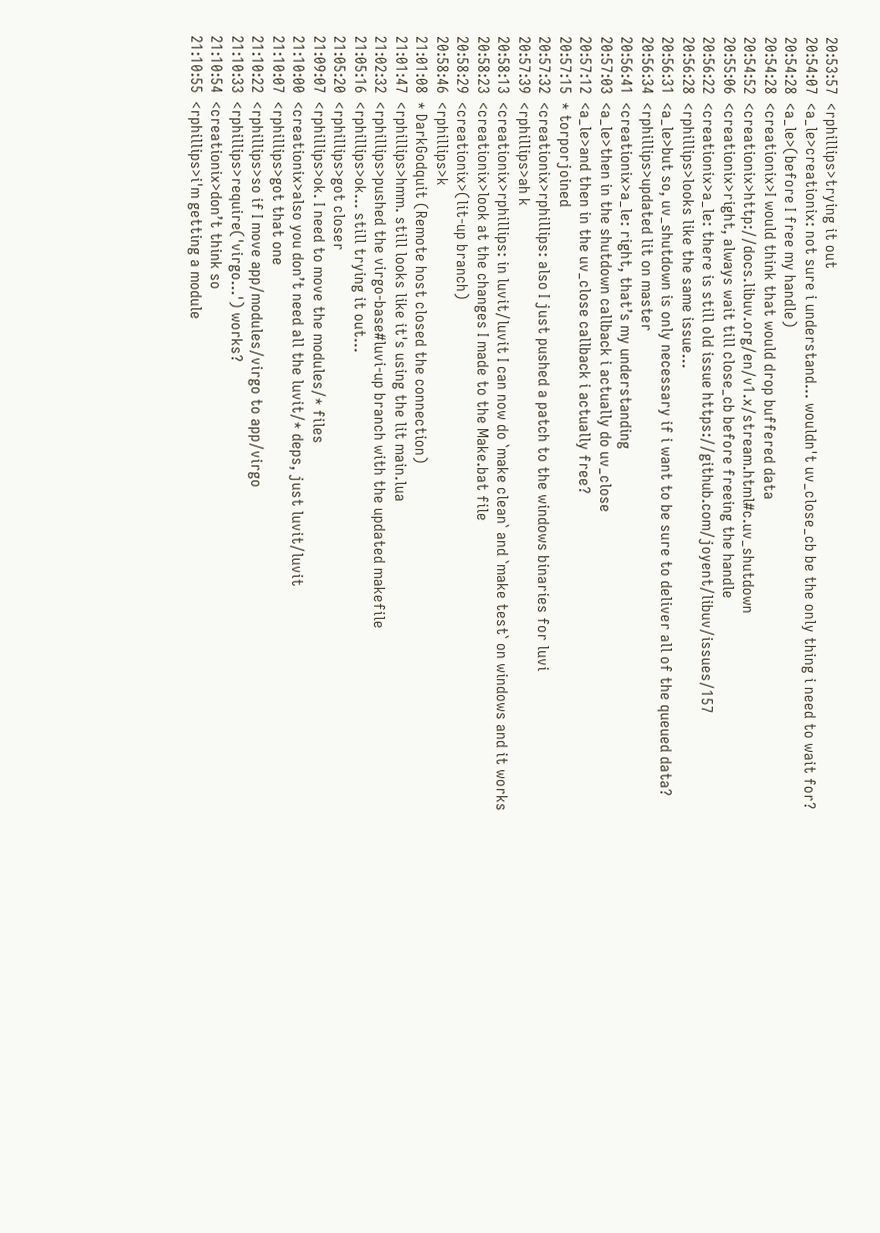20:53:57  <rphillips>trying it out
20:54:07  <a_le>creationix: not sure i understand... wouldn't uv_close_cb be the only thing i need to wait for?
20:54:28  <a_le>(before I free my handle)
20:54:28  <creationix>I would think that would drop buffered data
20:54:52  <creationix>http://docs.libuv.org/en/v1.x/stream.html#c.uv_shutdown
20:55:06  <creationix>right, always wait till close_cb before freeing the handle
20:56:22  <creationix>a_le: there is still old issue https://github.com/joyent/libuv/issues/157
20:56:28  <rphillips>looks like the same issue...
20:56:31  <a_le>but so, uv_shutdown is only necessary if i want to be sure to deliver all of the queued data?
20:56:34  <rphillips>updated lit on master
20:56:41  <creationix>a_le: right, that’s my understanding
20:57:03  <a_le>then in the shutdown callback i actually do uv_close
20:57:12  <a_le>and then in the uv_close callback i actually free?
20:57:15  * torporjoined
20:57:32  <creationix>rphillips: also I just pushed a patch to the windows binaries for luvi
20:57:39  <rphillips>ah k
20:58:13  <creationix>rphillips: in luvit/luvit I can now do `make clean` and `make test` on windows and it works
20:58:23  <creationix>look at the changes I made to the Make.bat file
20:58:29  <creationix>(lit-up branch)
20:58:46  <rphillips>k
21:01:08  * DarkGodquit (Remote host closed the connection)
21:01:47  <rphillips>hmm. still looks like it's using the lit main.lua
21:02:32  <rphillips>pushed the virgo-base#luvi-up branch with the updated makefile
21:05:16  <rphillips>ok... still trying it out...
21:05:20  <rphillips>got closer
21:09:07  <rphillips>ok. I need to move the modules/* files
21:10:00  <creationix>also you don’t need all the luvit/* deps, just luvit/luvit
21:10:07  <rphillips>got that one
21:10:22  <rphillips>so if I move app/modules/virgo to app/virgo
21:10:33  <rphillips>require('virgo...') works?
21:10:54  <creationix>don’t think so
21:10:55  <rphillips>i'm getting a module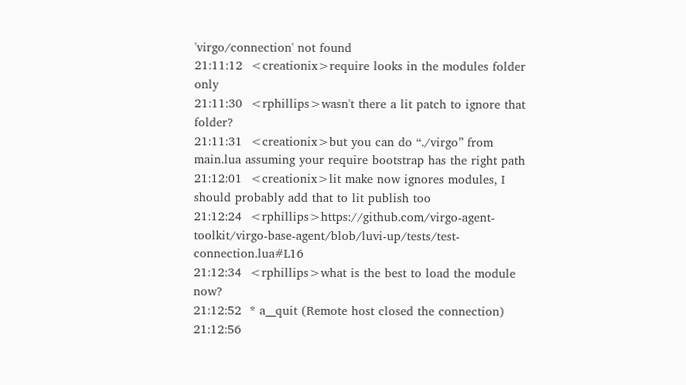'virgo/connection' not found
21:11:12  <creationix>require looks in the modules folder only
21:11:30  <rphillips>wasn't there a lit patch to ignore that folder?
21:11:31  <creationix>but you can do “./virgo” from main.lua assuming your require bootstrap has the right path
21:12:01  <creationix>lit make now ignores modules, I should probably add that to lit publish too
21:12:24  <rphillips>https://github.com/virgo-agent-toolkit/virgo-base-agent/blob/luvi-up/tests/test-connection.lua#L16
21:12:34  <rphillips>what is the best to load the module now?
21:12:52  * a__quit (Remote host closed the connection)
21:12:56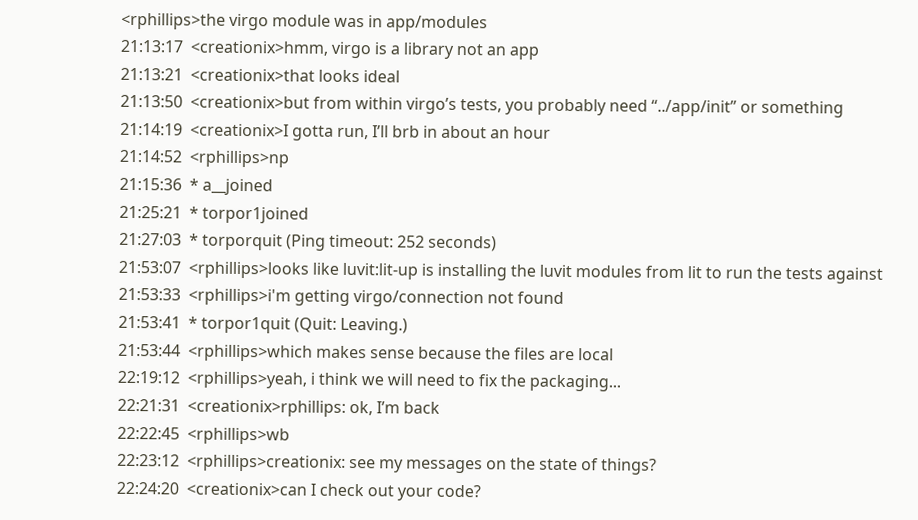<rphillips>the virgo module was in app/modules
21:13:17  <creationix>hmm, virgo is a library not an app
21:13:21  <creationix>that looks ideal
21:13:50  <creationix>but from within virgo’s tests, you probably need “../app/init” or something
21:14:19  <creationix>I gotta run, I’ll brb in about an hour
21:14:52  <rphillips>np
21:15:36  * a__joined
21:25:21  * torpor1joined
21:27:03  * torporquit (Ping timeout: 252 seconds)
21:53:07  <rphillips>looks like luvit:lit-up is installing the luvit modules from lit to run the tests against
21:53:33  <rphillips>i'm getting virgo/connection not found
21:53:41  * torpor1quit (Quit: Leaving.)
21:53:44  <rphillips>which makes sense because the files are local
22:19:12  <rphillips>yeah, i think we will need to fix the packaging...
22:21:31  <creationix>rphillips: ok, I’m back
22:22:45  <rphillips>wb
22:23:12  <rphillips>creationix: see my messages on the state of things?
22:24:20  <creationix>can I check out your code?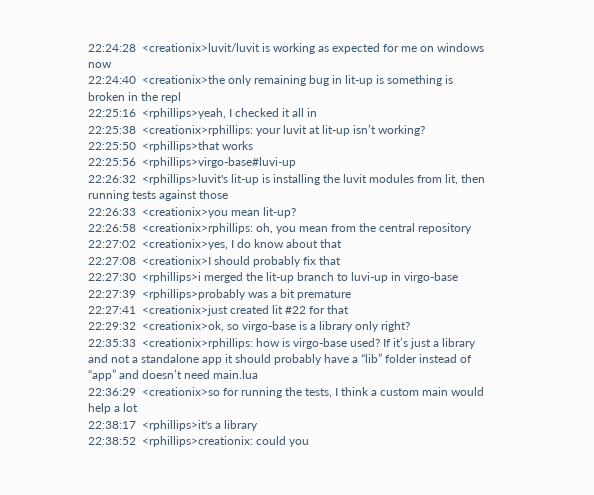22:24:28  <creationix>luvit/luvit is working as expected for me on windows now
22:24:40  <creationix>the only remaining bug in lit-up is something is broken in the repl
22:25:16  <rphillips>yeah, I checked it all in
22:25:38  <creationix>rphillips: your luvit at lit-up isn’t working?
22:25:50  <rphillips>that works
22:25:56  <rphillips>virgo-base#luvi-up
22:26:32  <rphillips>luvit's lit-up is installing the luvit modules from lit, then running tests against those
22:26:33  <creationix>you mean lit-up?
22:26:58  <creationix>rphillips: oh, you mean from the central repository
22:27:02  <creationix>yes, I do know about that
22:27:08  <creationix>I should probably fix that
22:27:30  <rphillips>i merged the lit-up branch to luvi-up in virgo-base
22:27:39  <rphillips>probably was a bit premature
22:27:41  <creationix>just created lit #22 for that
22:29:32  <creationix>ok, so virgo-base is a library only right?
22:35:33  <creationix>rphillips: how is virgo-base used? If it’s just a library and not a standalone app it should probably have a “lib” folder instead of “app” and doesn’t need main.lua
22:36:29  <creationix>so for running the tests, I think a custom main would help a lot
22:38:17  <rphillips>it's a library
22:38:52  <rphillips>creationix: could you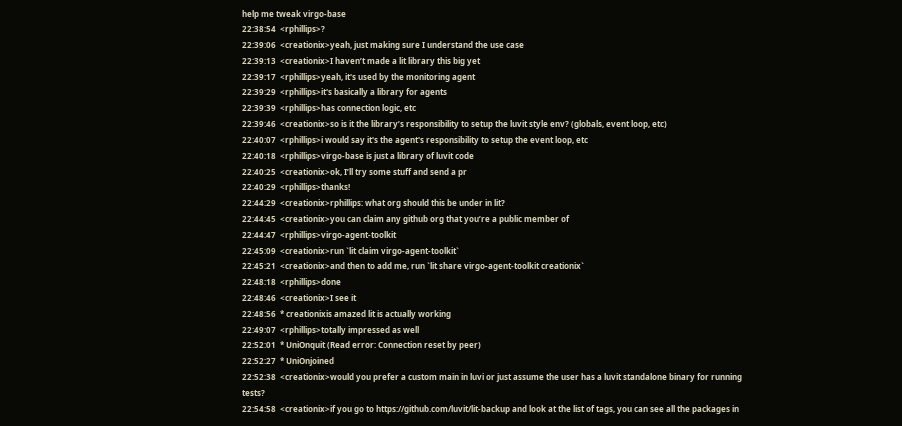help me tweak virgo-base
22:38:54  <rphillips>?
22:39:06  <creationix>yeah, just making sure I understand the use case
22:39:13  <creationix>I haven’t made a lit library this big yet
22:39:17  <rphillips>yeah, it's used by the monitoring agent
22:39:29  <rphillips>it's basically a library for agents
22:39:39  <rphillips>has connection logic, etc
22:39:46  <creationix>so is it the library’s responsibility to setup the luvit style env? (globals, event loop, etc)
22:40:07  <rphillips>i would say it's the agent's responsibility to setup the event loop, etc
22:40:18  <rphillips>virgo-base is just a library of luvit code
22:40:25  <creationix>ok, I’ll try some stuff and send a pr
22:40:29  <rphillips>thanks!
22:44:29  <creationix>rphillips: what org should this be under in lit?
22:44:45  <creationix>you can claim any github org that you’re a public member of
22:44:47  <rphillips>virgo-agent-toolkit
22:45:09  <creationix>run `lit claim virgo-agent-toolkit`
22:45:21  <creationix>and then to add me, run `lit share virgo-agent-toolkit creationix`
22:48:18  <rphillips>done
22:48:46  <creationix>I see it
22:48:56  * creationixis amazed lit is actually working
22:49:07  <rphillips>totally impressed as well
22:52:01  * UniOnquit (Read error: Connection reset by peer)
22:52:27  * UniOnjoined
22:52:38  <creationix>would you prefer a custom main in luvi or just assume the user has a luvit standalone binary for running tests?
22:54:58  <creationix>if you go to https://github.com/luvit/lit-backup and look at the list of tags, you can see all the packages in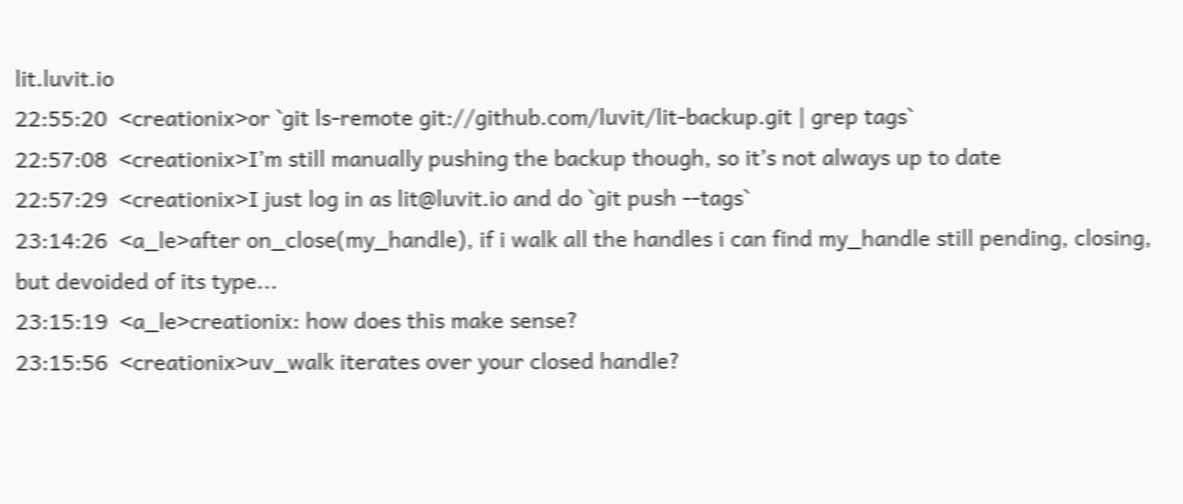lit.luvit.io
22:55:20  <creationix>or `git ls-remote git://github.com/luvit/lit-backup.git | grep tags`
22:57:08  <creationix>I’m still manually pushing the backup though, so it’s not always up to date
22:57:29  <creationix>I just log in as lit@luvit.io and do `git push --tags`
23:14:26  <a_le>after on_close(my_handle), if i walk all the handles i can find my_handle still pending, closing, but devoided of its type...
23:15:19  <a_le>creationix: how does this make sense?
23:15:56  <creationix>uv_walk iterates over your closed handle?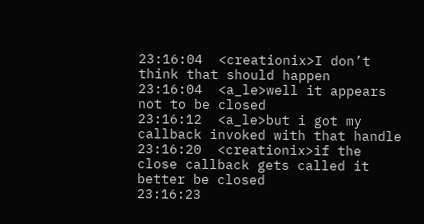23:16:04  <creationix>I don’t think that should happen
23:16:04  <a_le>well it appears not to be closed
23:16:12  <a_le>but i got my callback invoked with that handle
23:16:20  <creationix>if the close callback gets called it better be closed
23:16:23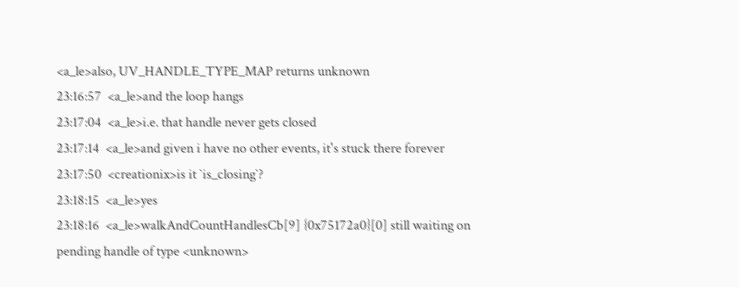<a_le>also, UV_HANDLE_TYPE_MAP returns unknown
23:16:57  <a_le>and the loop hangs
23:17:04  <a_le>i.e. that handle never gets closed
23:17:14  <a_le>and given i have no other events, it's stuck there forever
23:17:50  <creationix>is it `is_closing`?
23:18:15  <a_le>yes
23:18:16  <a_le>walkAndCountHandlesCb[9] {0x75172a0}[0] still waiting on pending handle of type <unknown>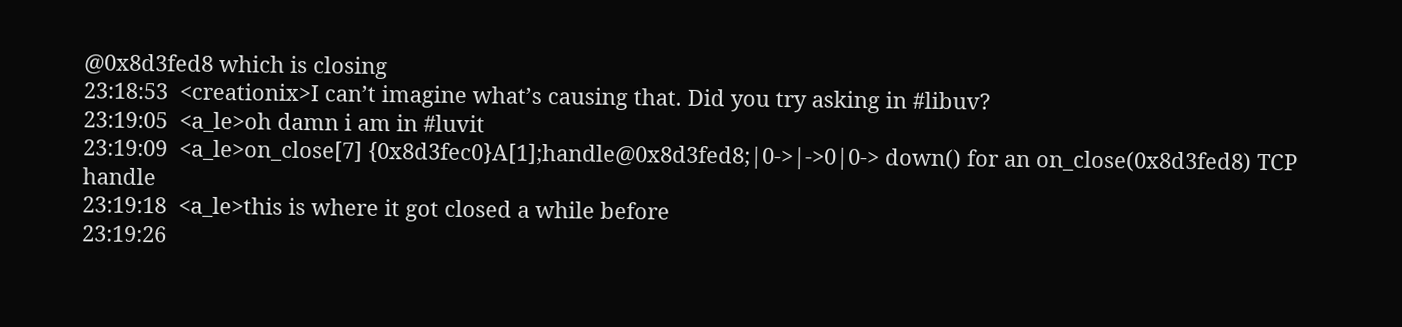@0x8d3fed8 which is closing
23:18:53  <creationix>I can’t imagine what’s causing that. Did you try asking in #libuv?
23:19:05  <a_le>oh damn i am in #luvit
23:19:09  <a_le>on_close[7] {0x8d3fec0}A[1];handle@0x8d3fed8;|0->|->0|0-> down() for an on_close(0x8d3fed8) TCP handle
23:19:18  <a_le>this is where it got closed a while before
23:19:26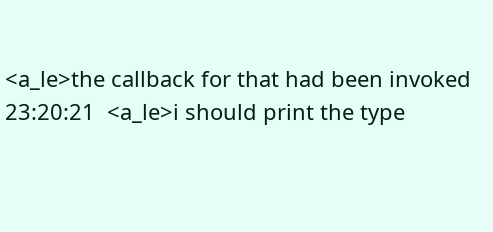<a_le>the callback for that had been invoked
23:20:21  <a_le>i should print the type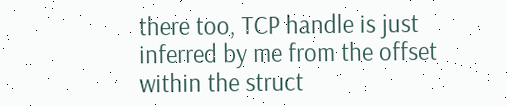there too, TCP handle is just inferred by me from the offset within the struct